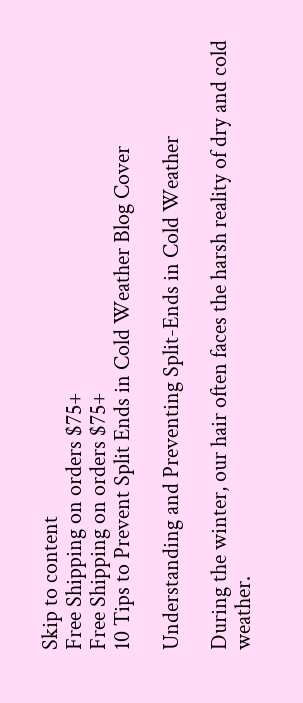Skip to content
Free Shipping on orders $75+
Free Shipping on orders $75+
10 Tips to Prevent Split Ends in Cold Weather Blog Cover

Understanding and Preventing Split-Ends in Cold Weather

During the winter, our hair often faces the harsh reality of dry and cold weather.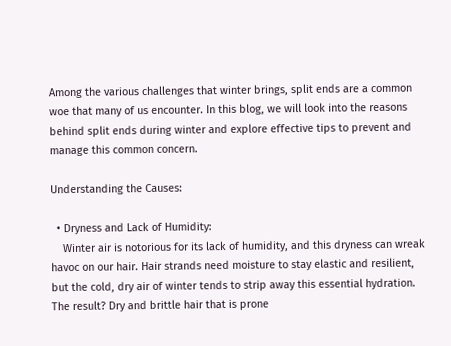Among the various challenges that winter brings, split ends are a common woe that many of us encounter. In this blog, we will look into the reasons behind split ends during winter and explore effective tips to prevent and manage this common concern.

Understanding the Causes:

  • Dryness and Lack of Humidity:
    Winter air is notorious for its lack of humidity, and this dryness can wreak havoc on our hair. Hair strands need moisture to stay elastic and resilient, but the cold, dry air of winter tends to strip away this essential hydration. The result? Dry and brittle hair that is prone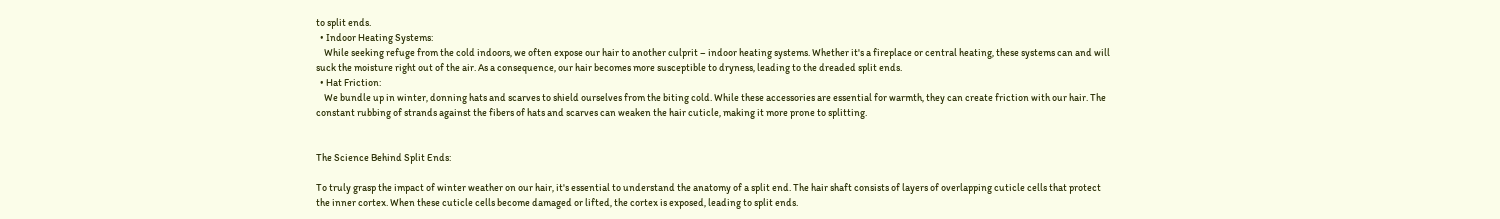to split ends.
  • Indoor Heating Systems:
    While seeking refuge from the cold indoors, we often expose our hair to another culprit – indoor heating systems. Whether it's a fireplace or central heating, these systems can and will suck the moisture right out of the air. As a consequence, our hair becomes more susceptible to dryness, leading to the dreaded split ends.
  • Hat Friction:
    We bundle up in winter, donning hats and scarves to shield ourselves from the biting cold. While these accessories are essential for warmth, they can create friction with our hair. The constant rubbing of strands against the fibers of hats and scarves can weaken the hair cuticle, making it more prone to splitting.


The Science Behind Split Ends:

To truly grasp the impact of winter weather on our hair, it's essential to understand the anatomy of a split end. The hair shaft consists of layers of overlapping cuticle cells that protect the inner cortex. When these cuticle cells become damaged or lifted, the cortex is exposed, leading to split ends.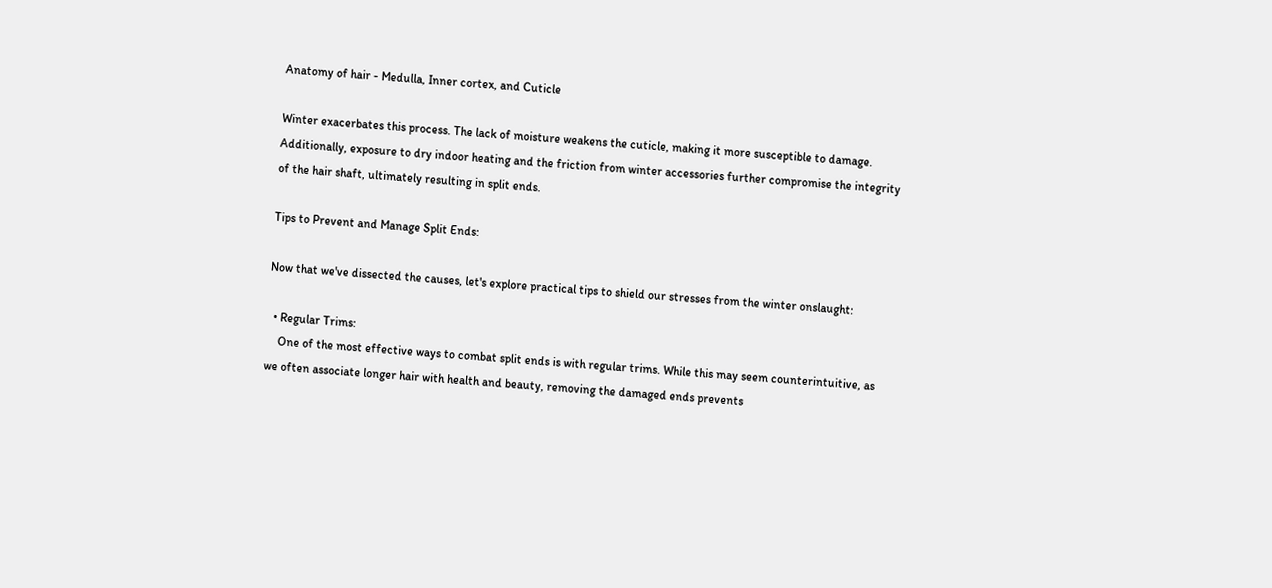Anatomy of hair - Medulla, Inner cortex, and Cuticle

Winter exacerbates this process. The lack of moisture weakens the cuticle, making it more susceptible to damage. Additionally, exposure to dry indoor heating and the friction from winter accessories further compromise the integrity of the hair shaft, ultimately resulting in split ends.

Tips to Prevent and Manage Split Ends:

Now that we've dissected the causes, let's explore practical tips to shield our stresses from the winter onslaught:

  • Regular Trims:
    One of the most effective ways to combat split ends is with regular trims. While this may seem counterintuitive, as we often associate longer hair with health and beauty, removing the damaged ends prevents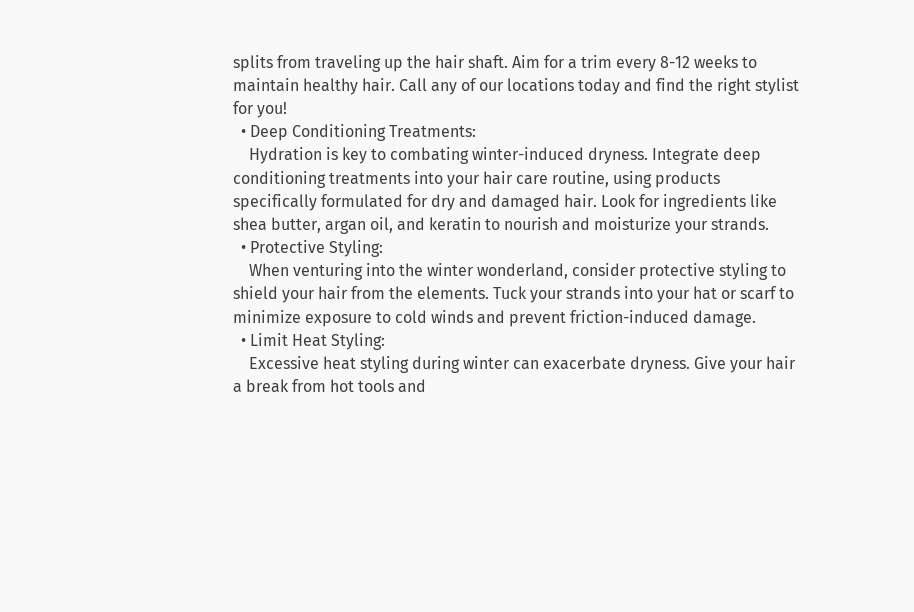splits from traveling up the hair shaft. Aim for a trim every 8-12 weeks to maintain healthy hair. Call any of our locations today and find the right stylist for you!
  • Deep Conditioning Treatments:
    Hydration is key to combating winter-induced dryness. Integrate deep conditioning treatments into your hair care routine, using products specifically formulated for dry and damaged hair. Look for ingredients like shea butter, argan oil, and keratin to nourish and moisturize your strands.
  • Protective Styling:
    When venturing into the winter wonderland, consider protective styling to shield your hair from the elements. Tuck your strands into your hat or scarf to minimize exposure to cold winds and prevent friction-induced damage.
  • Limit Heat Styling:
    Excessive heat styling during winter can exacerbate dryness. Give your hair a break from hot tools and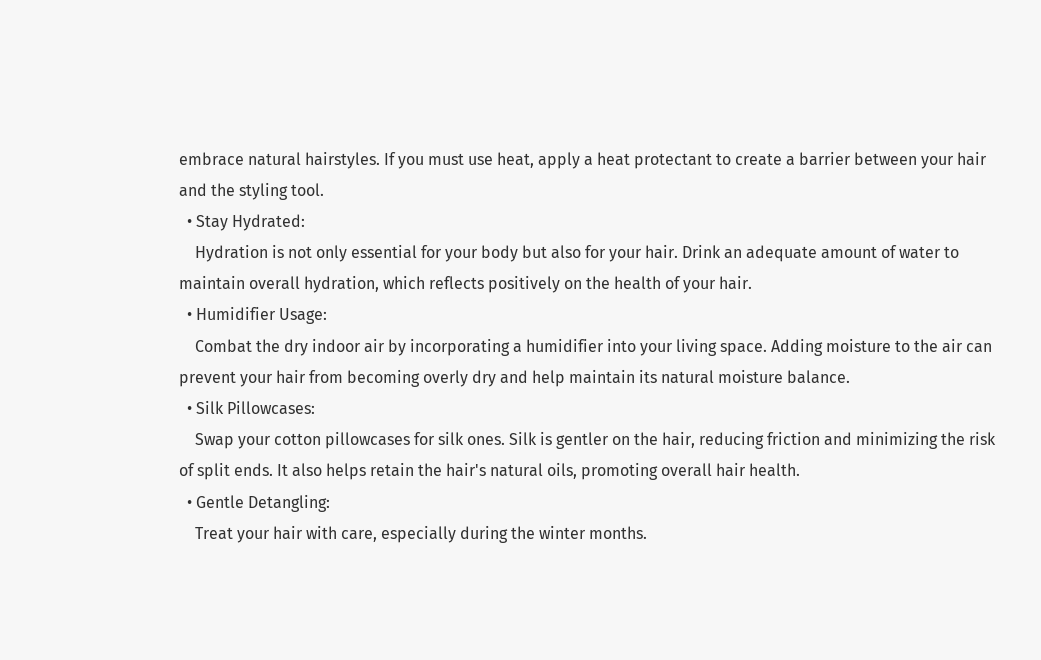embrace natural hairstyles. If you must use heat, apply a heat protectant to create a barrier between your hair and the styling tool.
  • Stay Hydrated:
    Hydration is not only essential for your body but also for your hair. Drink an adequate amount of water to maintain overall hydration, which reflects positively on the health of your hair.
  • Humidifier Usage:
    Combat the dry indoor air by incorporating a humidifier into your living space. Adding moisture to the air can prevent your hair from becoming overly dry and help maintain its natural moisture balance.
  • Silk Pillowcases:
    Swap your cotton pillowcases for silk ones. Silk is gentler on the hair, reducing friction and minimizing the risk of split ends. It also helps retain the hair's natural oils, promoting overall hair health.
  • Gentle Detangling:
    Treat your hair with care, especially during the winter months.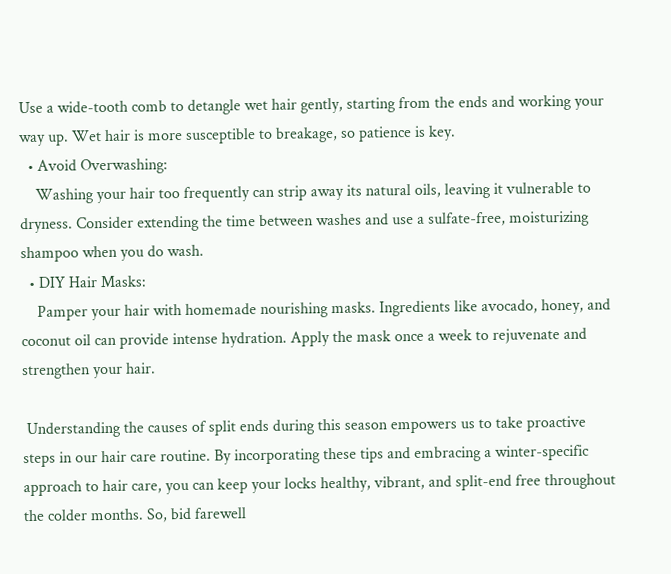Use a wide-tooth comb to detangle wet hair gently, starting from the ends and working your way up. Wet hair is more susceptible to breakage, so patience is key.
  • Avoid Overwashing:
    Washing your hair too frequently can strip away its natural oils, leaving it vulnerable to dryness. Consider extending the time between washes and use a sulfate-free, moisturizing shampoo when you do wash.
  • DIY Hair Masks:
    Pamper your hair with homemade nourishing masks. Ingredients like avocado, honey, and coconut oil can provide intense hydration. Apply the mask once a week to rejuvenate and strengthen your hair.

 Understanding the causes of split ends during this season empowers us to take proactive steps in our hair care routine. By incorporating these tips and embracing a winter-specific approach to hair care, you can keep your locks healthy, vibrant, and split-end free throughout the colder months. So, bid farewell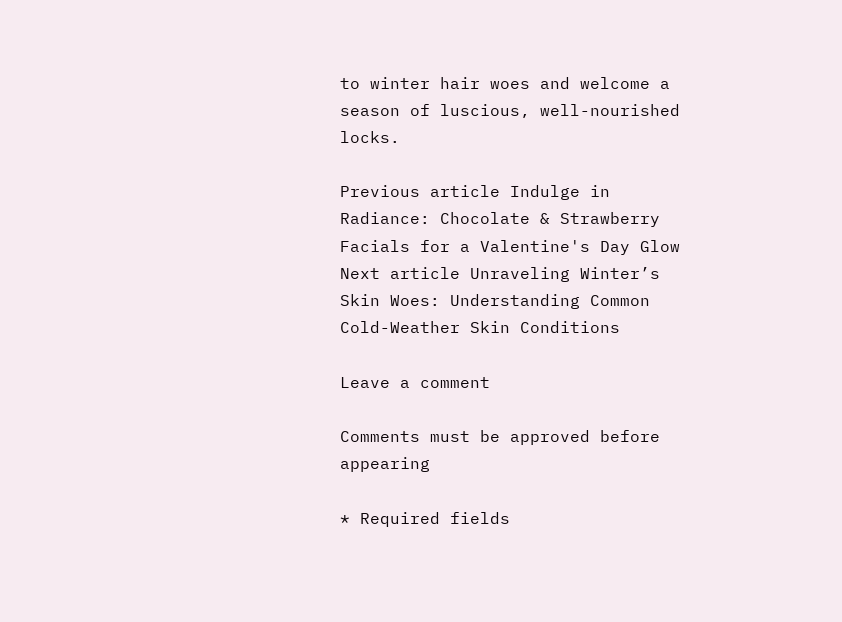to winter hair woes and welcome a season of luscious, well-nourished locks.

Previous article Indulge in Radiance: Chocolate & Strawberry Facials for a Valentine's Day Glow
Next article Unraveling Winter’s Skin Woes: Understanding Common Cold-Weather Skin Conditions

Leave a comment

Comments must be approved before appearing

* Required fields